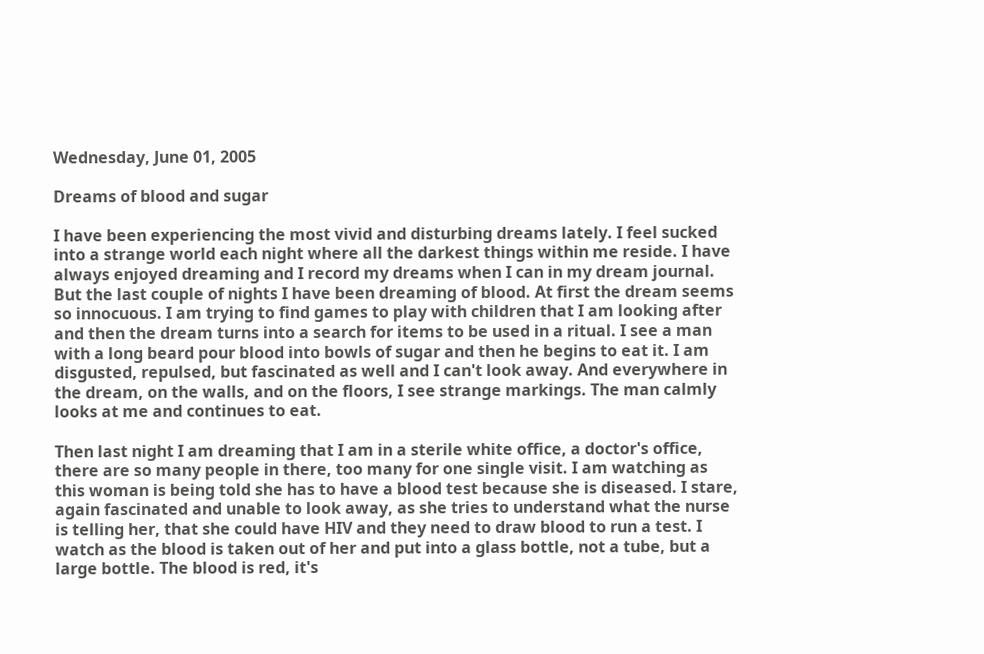Wednesday, June 01, 2005

Dreams of blood and sugar

I have been experiencing the most vivid and disturbing dreams lately. I feel sucked into a strange world each night where all the darkest things within me reside. I have always enjoyed dreaming and I record my dreams when I can in my dream journal. But the last couple of nights I have been dreaming of blood. At first the dream seems so innocuous. I am trying to find games to play with children that I am looking after and then the dream turns into a search for items to be used in a ritual. I see a man with a long beard pour blood into bowls of sugar and then he begins to eat it. I am disgusted, repulsed, but fascinated as well and I can't look away. And everywhere in the dream, on the walls, and on the floors, I see strange markings. The man calmly looks at me and continues to eat.

Then last night I am dreaming that I am in a sterile white office, a doctor's office, there are so many people in there, too many for one single visit. I am watching as this woman is being told she has to have a blood test because she is diseased. I stare, again fascinated and unable to look away, as she tries to understand what the nurse is telling her, that she could have HIV and they need to draw blood to run a test. I watch as the blood is taken out of her and put into a glass bottle, not a tube, but a large bottle. The blood is red, it's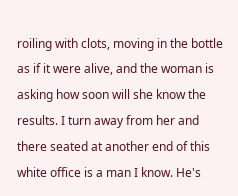roiling with clots, moving in the bottle as if it were alive, and the woman is asking how soon will she know the results. I turn away from her and there seated at another end of this white office is a man I know. He's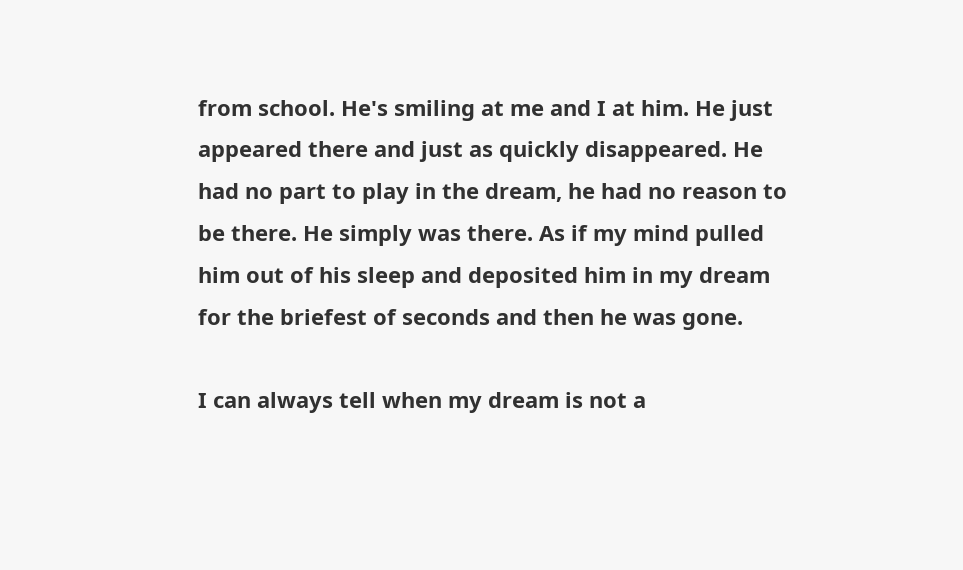from school. He's smiling at me and I at him. He just appeared there and just as quickly disappeared. He had no part to play in the dream, he had no reason to be there. He simply was there. As if my mind pulled him out of his sleep and deposited him in my dream for the briefest of seconds and then he was gone.

I can always tell when my dream is not a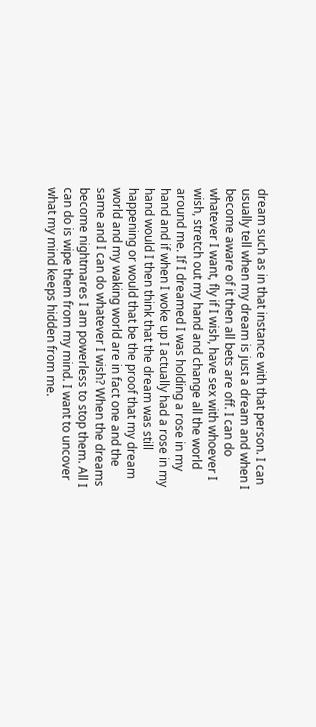dream such as in that instance with that person. I can usually tell when my dream is just a dream and when I become aware of it then all bets are off. I can do whatever I want, fly if I wish, have sex with whoever I wish, stretch out my hand and change all the world around me. If I dreamed I was holding a rose in my hand and if when I woke up I actually had a rose in my hand would I then think that the dream was still happening or would that be the proof that my dream world and my waking world are in fact one and the same and I can do whatever I wish? When the dreams become nightmares I am powerless to stop them. All I can do is wipe them from my mind. I want to uncover what my mind keeps hidden from me.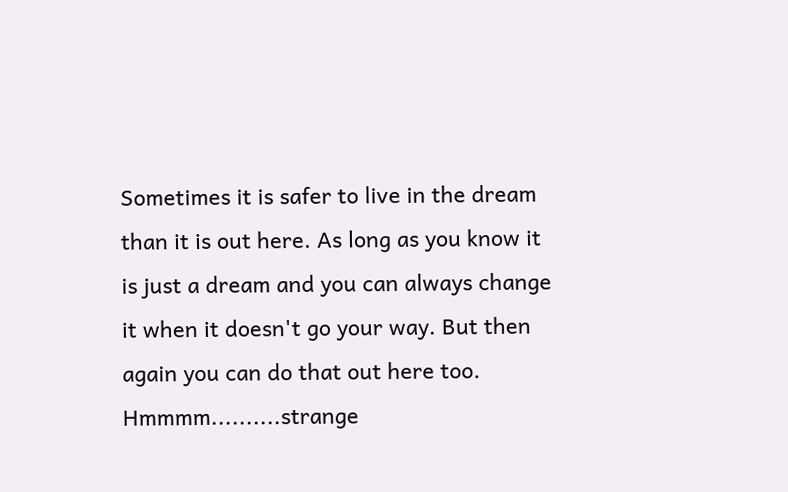Sometimes it is safer to live in the dream than it is out here. As long as you know it is just a dream and you can always change it when it doesn't go your way. But then again you can do that out here too. Hmmmm..........strange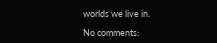worlds we live in.

No comments: